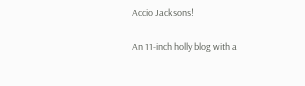Accio Jacksons!

An 11-inch holly blog with a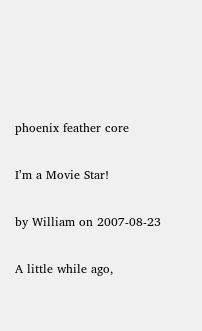phoenix feather core

Iʼm a Movie Star!

by William on 2007-08-23

A little while ago,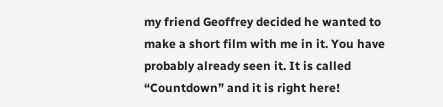my friend Geoffrey decided he wanted to make a short film with me in it. You have probably already seen it. It is called “Countdown” and it is right here!